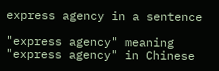express agency in a sentence

"express agency" meaning  "express agency" in Chinese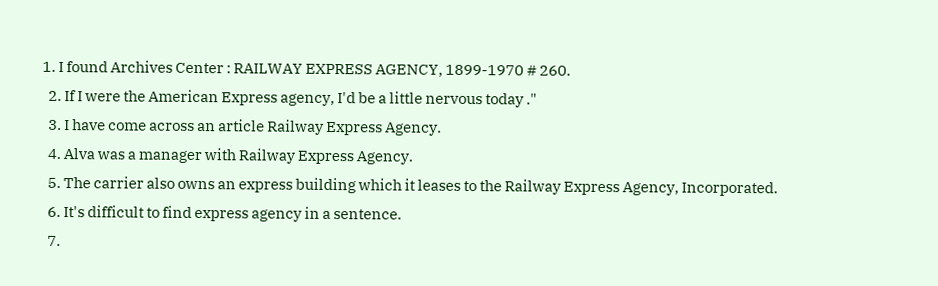1. I found Archives Center : RAILWAY EXPRESS AGENCY, 1899-1970 # 260.
  2. If I were the American Express agency, I'd be a little nervous today ."
  3. I have come across an article Railway Express Agency.
  4. Alva was a manager with Railway Express Agency.
  5. The carrier also owns an express building which it leases to the Railway Express Agency, Incorporated.
  6. It's difficult to find express agency in a sentence.
  7.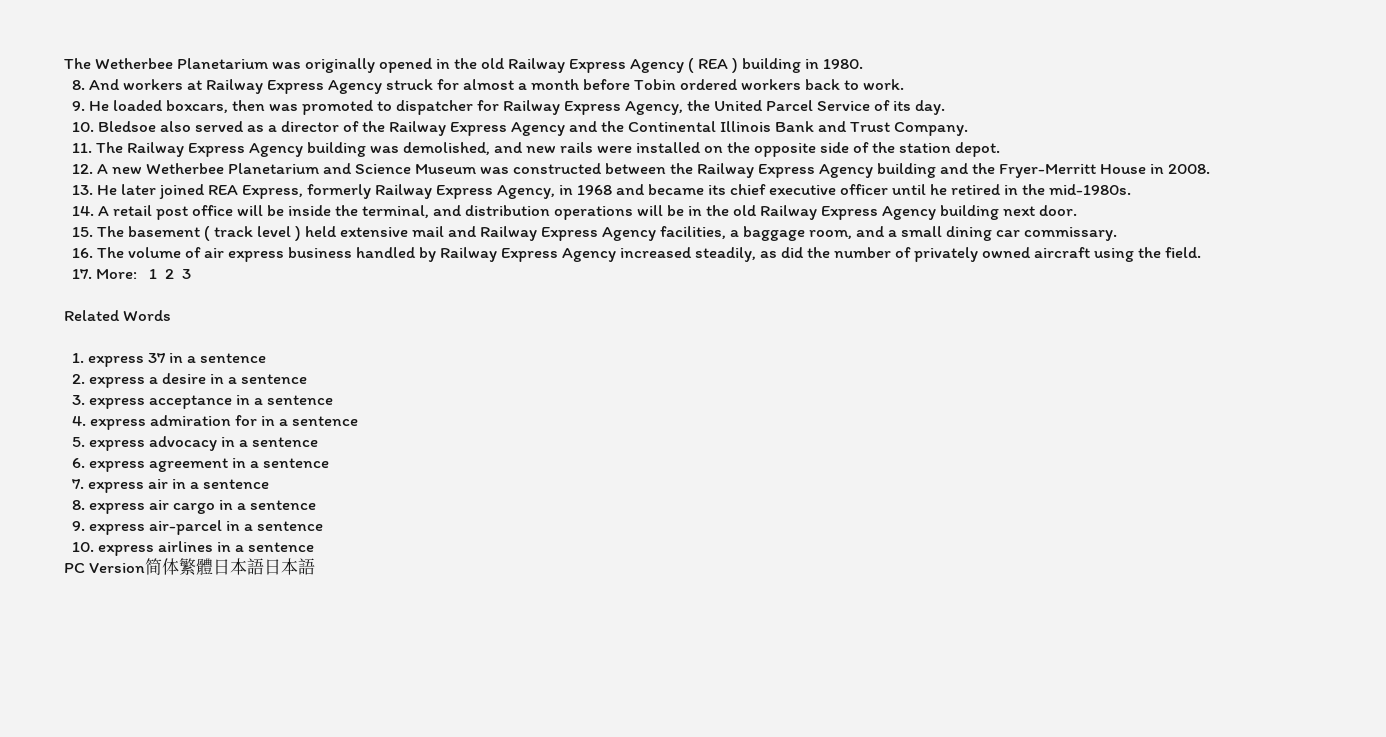The Wetherbee Planetarium was originally opened in the old Railway Express Agency ( REA ) building in 1980.
  8. And workers at Railway Express Agency struck for almost a month before Tobin ordered workers back to work.
  9. He loaded boxcars, then was promoted to dispatcher for Railway Express Agency, the United Parcel Service of its day.
  10. Bledsoe also served as a director of the Railway Express Agency and the Continental Illinois Bank and Trust Company.
  11. The Railway Express Agency building was demolished, and new rails were installed on the opposite side of the station depot.
  12. A new Wetherbee Planetarium and Science Museum was constructed between the Railway Express Agency building and the Fryer-Merritt House in 2008.
  13. He later joined REA Express, formerly Railway Express Agency, in 1968 and became its chief executive officer until he retired in the mid-1980s.
  14. A retail post office will be inside the terminal, and distribution operations will be in the old Railway Express Agency building next door.
  15. The basement ( track level ) held extensive mail and Railway Express Agency facilities, a baggage room, and a small dining car commissary.
  16. The volume of air express business handled by Railway Express Agency increased steadily, as did the number of privately owned aircraft using the field.
  17. More:   1  2  3

Related Words

  1. express 37 in a sentence
  2. express a desire in a sentence
  3. express acceptance in a sentence
  4. express admiration for in a sentence
  5. express advocacy in a sentence
  6. express agreement in a sentence
  7. express air in a sentence
  8. express air cargo in a sentence
  9. express air-parcel in a sentence
  10. express airlines in a sentence
PC Version简体繁體日本語日本語